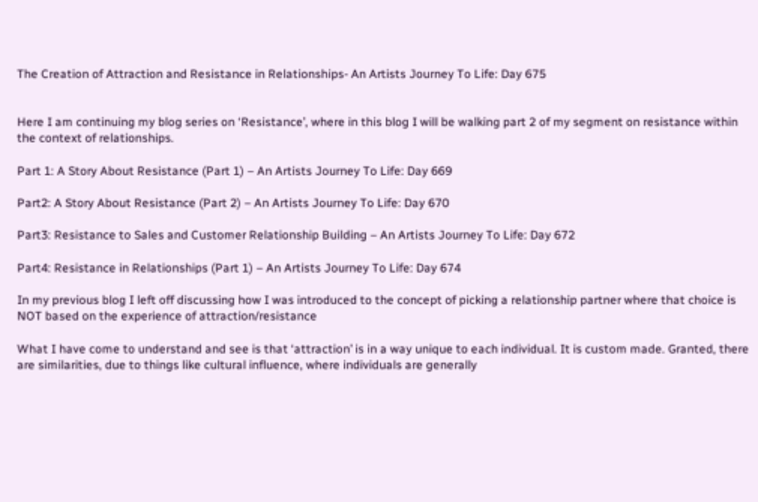The Creation of Attraction and Resistance in Relationships- An Artists Journey To Life: Day 675


Here I am continuing my blog series on ‘Resistance’, where in this blog I will be walking part 2 of my segment on resistance within the context of relationships.

Part 1: A Story About Resistance (Part 1) – An Artists Journey To Life: Day 669

Part2: A Story About Resistance (Part 2) – An Artists Journey To Life: Day 670

Part3: Resistance to Sales and Customer Relationship Building – An Artists Journey To Life: Day 672

Part4: Resistance in Relationships (Part 1) – An Artists Journey To Life: Day 674

In my previous blog I left off discussing how I was introduced to the concept of picking a relationship partner where that choice is NOT based on the experience of attraction/resistance

What I have come to understand and see is that ‘attraction’ is in a way unique to each individual. It is custom made. Granted, there are similarities, due to things like cultural influence, where individuals are generally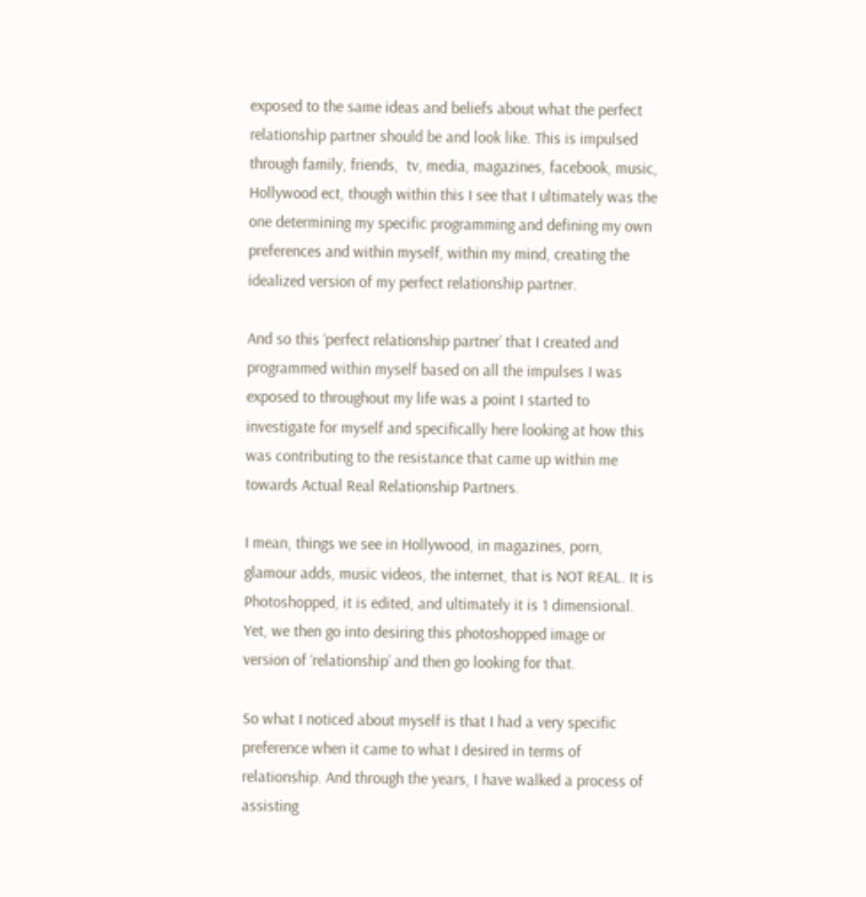exposed to the same ideas and beliefs about what the perfect relationship partner should be and look like. This is impulsed through family, friends,  tv, media, magazines, facebook, music, Hollywood ect, though within this I see that I ultimately was the one determining my specific programming and defining my own preferences and within myself, within my mind, creating the idealized version of my perfect relationship partner.

And so this ‘perfect relationship partner’ that I created and programmed within myself based on all the impulses I was exposed to throughout my life was a point I started to investigate for myself and specifically here looking at how this was contributing to the resistance that came up within me towards Actual Real Relationship Partners.

I mean, things we see in Hollywood, in magazines, porn, glamour adds, music videos, the internet, that is NOT REAL. It is Photoshopped, it is edited, and ultimately it is 1 dimensional. Yet, we then go into desiring this photoshopped image or version of ‘relationship’ and then go looking for that.

So what I noticed about myself is that I had a very specific preference when it came to what I desired in terms of relationship. And through the years, I have walked a process of assisting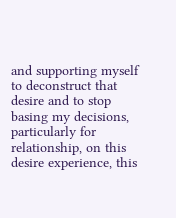and supporting myself to deconstruct that desire and to stop basing my decisions, particularly for relationship, on this desire experience, this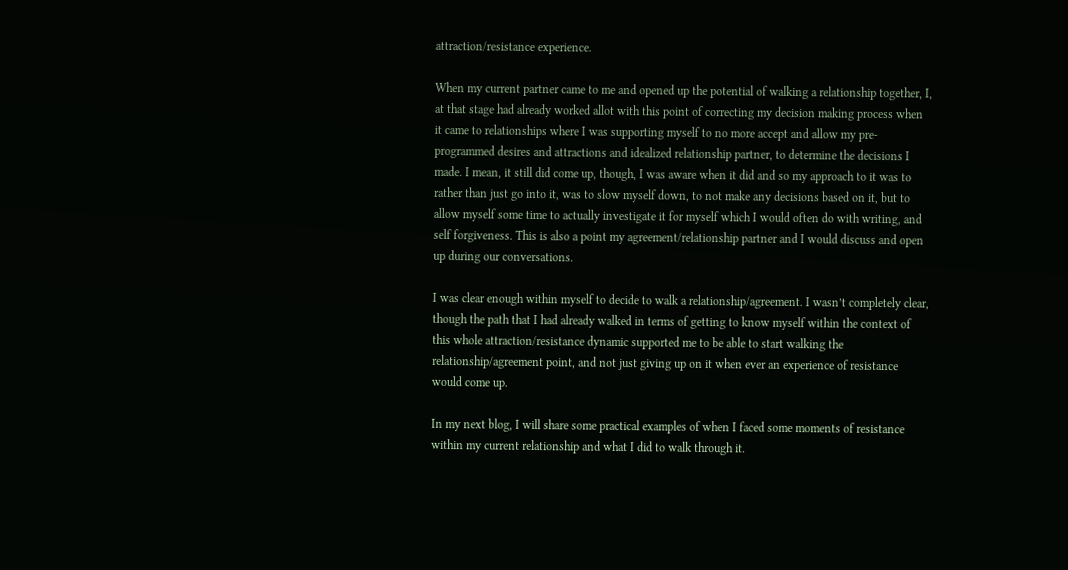attraction/resistance experience.

When my current partner came to me and opened up the potential of walking a relationship together, I, at that stage had already worked allot with this point of correcting my decision making process when it came to relationships where I was supporting myself to no more accept and allow my pre-programmed desires and attractions and idealized relationship partner, to determine the decisions I made. I mean, it still did come up, though, I was aware when it did and so my approach to it was to rather than just go into it, was to slow myself down, to not make any decisions based on it, but to allow myself some time to actually investigate it for myself which I would often do with writing, and self forgiveness. This is also a point my agreement/relationship partner and I would discuss and open up during our conversations.

I was clear enough within myself to decide to walk a relationship/agreement. I wasn’t completely clear, though the path that I had already walked in terms of getting to know myself within the context of this whole attraction/resistance dynamic supported me to be able to start walking the relationship/agreement point, and not just giving up on it when ever an experience of resistance would come up.

In my next blog, I will share some practical examples of when I faced some moments of resistance within my current relationship and what I did to walk through it.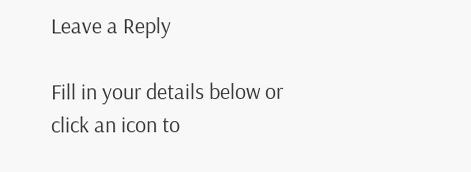Leave a Reply

Fill in your details below or click an icon to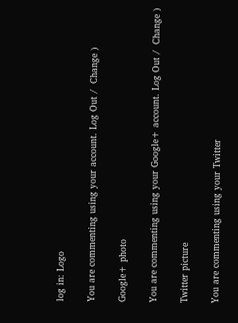log in: Logo

You are commenting using your account. Log Out /  Change )

Google+ photo

You are commenting using your Google+ account. Log Out /  Change )

Twitter picture

You are commenting using your Twitter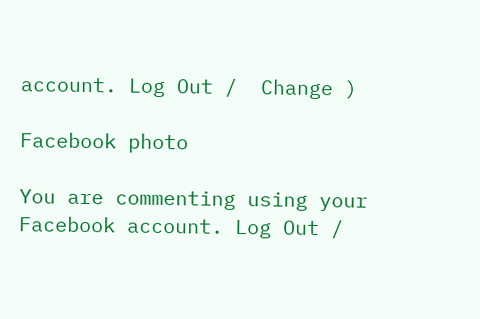account. Log Out /  Change )

Facebook photo

You are commenting using your Facebook account. Log Out /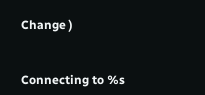Change )


Connecting to %s